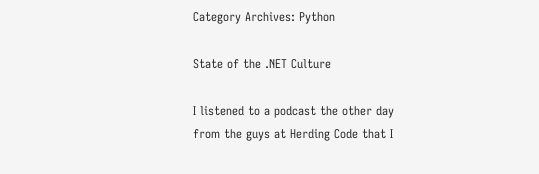Category Archives: Python

State of the .NET Culture

I listened to a podcast the other day from the guys at Herding Code that I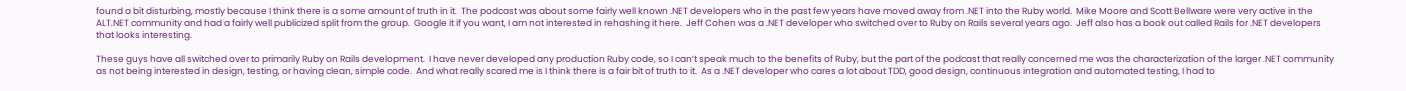found a bit disturbing, mostly because I think there is a some amount of truth in it.  The podcast was about some fairly well known .NET developers who in the past few years have moved away from .NET into the Ruby world.  Mike Moore and Scott Bellware were very active in the ALT.NET community and had a fairly well publicized split from the group.  Google it if you want, I am not interested in rehashing it here.  Jeff Cohen was a .NET developer who switched over to Ruby on Rails several years ago.  Jeff also has a book out called Rails for .NET developers that looks interesting.

These guys have all switched over to primarily Ruby on Rails development.  I have never developed any production Ruby code, so I can’t speak much to the benefits of Ruby, but the part of the podcast that really concerned me was the characterization of the larger .NET community as not being interested in design, testing, or having clean, simple code.  And what really scared me is I think there is a fair bit of truth to it.  As a .NET developer who cares a lot about TDD, good design, continuous integration and automated testing, I had to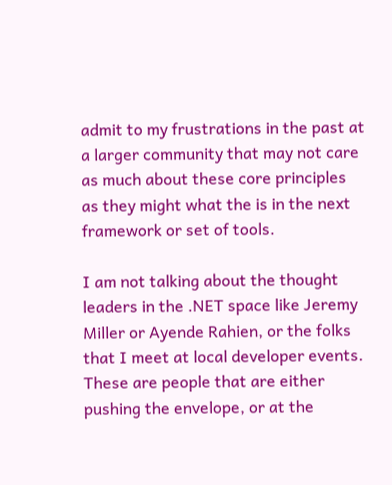admit to my frustrations in the past at a larger community that may not care as much about these core principles as they might what the is in the next framework or set of tools.

I am not talking about the thought leaders in the .NET space like Jeremy Miller or Ayende Rahien, or the folks that I meet at local developer events.  These are people that are either pushing the envelope, or at the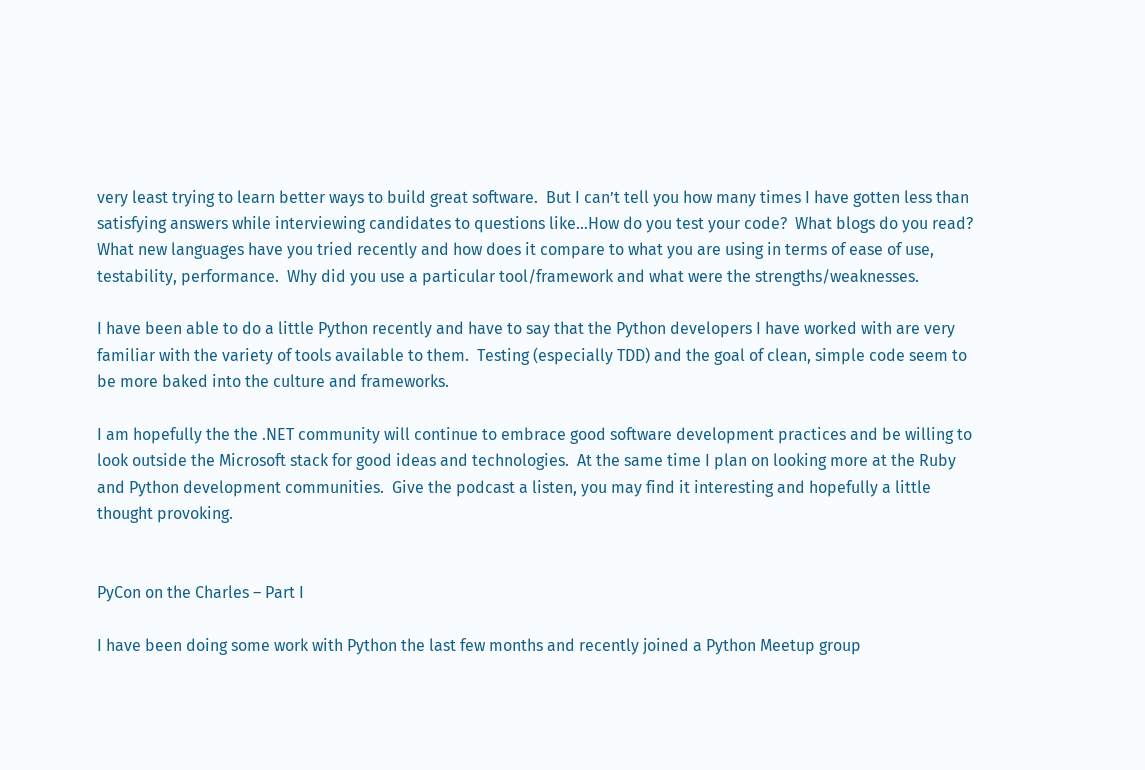very least trying to learn better ways to build great software.  But I can’t tell you how many times I have gotten less than satisfying answers while interviewing candidates to questions like…How do you test your code?  What blogs do you read?  What new languages have you tried recently and how does it compare to what you are using in terms of ease of use, testability, performance.  Why did you use a particular tool/framework and what were the strengths/weaknesses.

I have been able to do a little Python recently and have to say that the Python developers I have worked with are very familiar with the variety of tools available to them.  Testing (especially TDD) and the goal of clean, simple code seem to be more baked into the culture and frameworks.

I am hopefully the the .NET community will continue to embrace good software development practices and be willing to look outside the Microsoft stack for good ideas and technologies.  At the same time I plan on looking more at the Ruby and Python development communities.  Give the podcast a listen, you may find it interesting and hopefully a little thought provoking.


PyCon on the Charles – Part I

I have been doing some work with Python the last few months and recently joined a Python Meetup group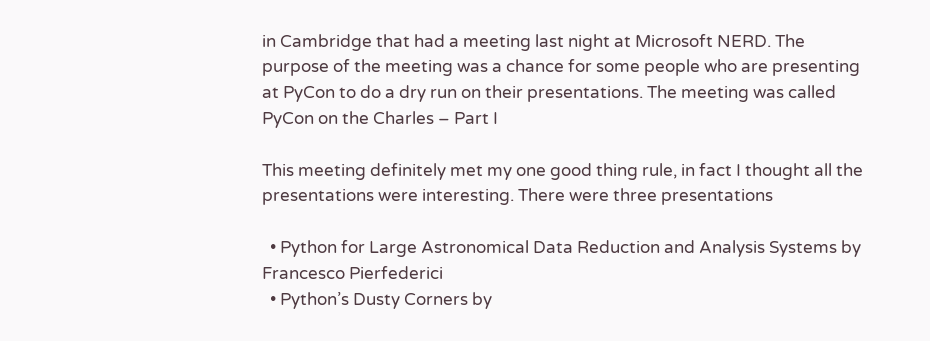in Cambridge that had a meeting last night at Microsoft NERD. The purpose of the meeting was a chance for some people who are presenting at PyCon to do a dry run on their presentations. The meeting was called PyCon on the Charles – Part I

This meeting definitely met my one good thing rule, in fact I thought all the presentations were interesting. There were three presentations

  • Python for Large Astronomical Data Reduction and Analysis Systems by Francesco Pierfederici
  • Python’s Dusty Corners by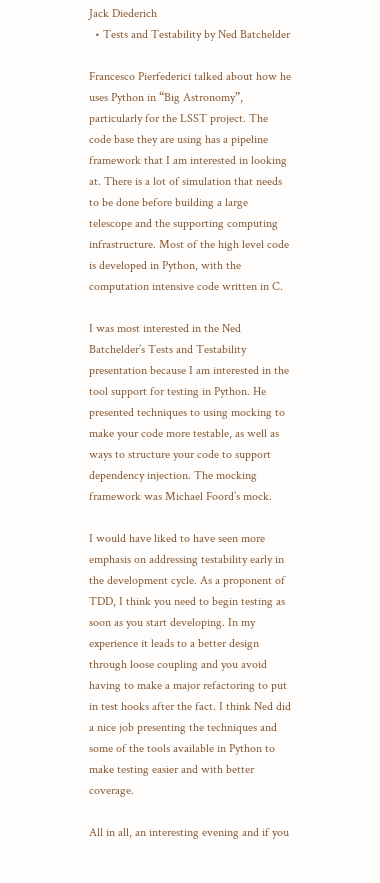Jack Diederich
  • Tests and Testability by Ned Batchelder

Francesco Pierfederici talked about how he uses Python in “Big Astronomy”, particularly for the LSST project. The code base they are using has a pipeline framework that I am interested in looking at. There is a lot of simulation that needs to be done before building a large telescope and the supporting computing infrastructure. Most of the high level code is developed in Python, with the computation intensive code written in C.

I was most interested in the Ned Batchelder’s Tests and Testability presentation because I am interested in the tool support for testing in Python. He presented techniques to using mocking to make your code more testable, as well as ways to structure your code to support dependency injection. The mocking framework was Michael Foord’s mock.

I would have liked to have seen more emphasis on addressing testability early in the development cycle. As a proponent of TDD, I think you need to begin testing as soon as you start developing. In my experience it leads to a better design through loose coupling and you avoid having to make a major refactoring to put in test hooks after the fact. I think Ned did a nice job presenting the techniques and some of the tools available in Python to make testing easier and with better coverage.

All in all, an interesting evening and if you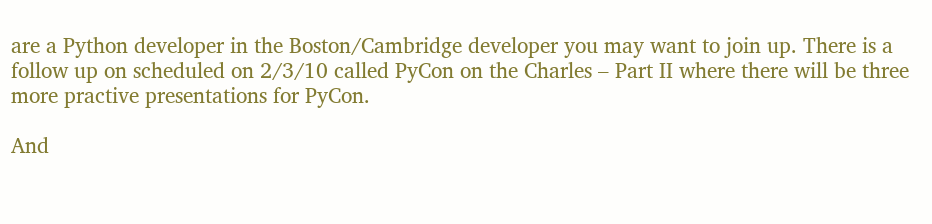are a Python developer in the Boston/Cambridge developer you may want to join up. There is a follow up on scheduled on 2/3/10 called PyCon on the Charles – Part II where there will be three more practive presentations for PyCon.

And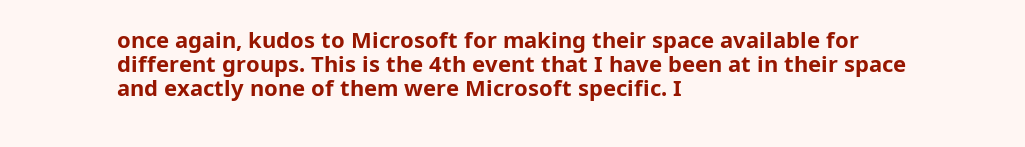once again, kudos to Microsoft for making their space available for different groups. This is the 4th event that I have been at in their space and exactly none of them were Microsoft specific. I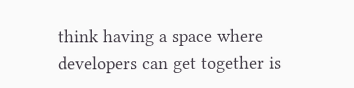think having a space where developers can get together is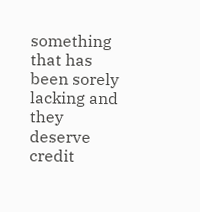something that has been sorely lacking and they deserve credit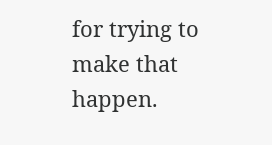for trying to make that happen.